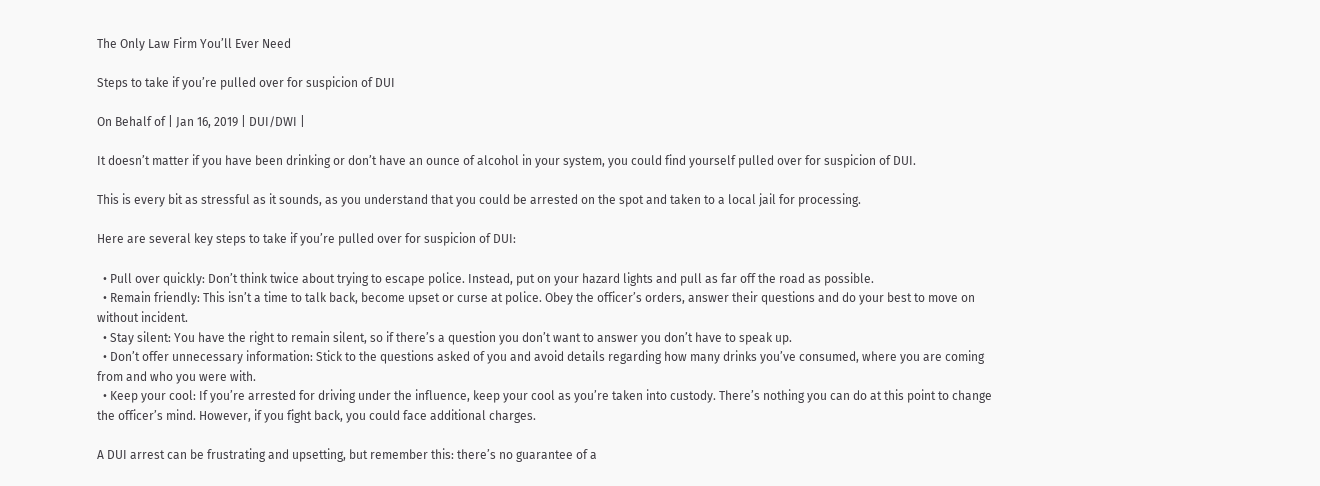The Only Law Firm You’ll Ever Need

Steps to take if you’re pulled over for suspicion of DUI

On Behalf of | Jan 16, 2019 | DUI/DWI |

It doesn’t matter if you have been drinking or don’t have an ounce of alcohol in your system, you could find yourself pulled over for suspicion of DUI.

This is every bit as stressful as it sounds, as you understand that you could be arrested on the spot and taken to a local jail for processing.

Here are several key steps to take if you’re pulled over for suspicion of DUI:

  • Pull over quickly: Don’t think twice about trying to escape police. Instead, put on your hazard lights and pull as far off the road as possible.
  • Remain friendly: This isn’t a time to talk back, become upset or curse at police. Obey the officer’s orders, answer their questions and do your best to move on without incident.
  • Stay silent: You have the right to remain silent, so if there’s a question you don’t want to answer you don’t have to speak up.
  • Don’t offer unnecessary information: Stick to the questions asked of you and avoid details regarding how many drinks you’ve consumed, where you are coming from and who you were with.
  • Keep your cool: If you’re arrested for driving under the influence, keep your cool as you’re taken into custody. There’s nothing you can do at this point to change the officer’s mind. However, if you fight back, you could face additional charges.

A DUI arrest can be frustrating and upsetting, but remember this: there’s no guarantee of a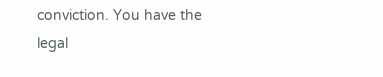conviction. You have the legal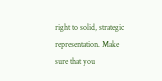right to solid, strategic representation. Make sure that you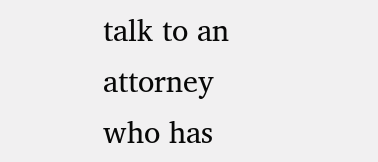talk to an attorney who has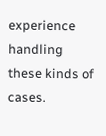experience handling these kinds of cases.